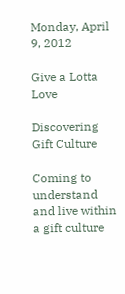Monday, April 9, 2012

Give a Lotta Love

Discovering Gift Culture

Coming to understand and live within a gift culture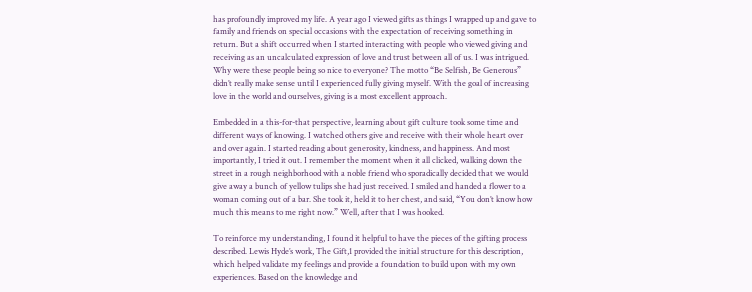has profoundly improved my life. A year ago I viewed gifts as things I wrapped up and gave to family and friends on special occasions with the expectation of receiving something in return. But a shift occurred when I started interacting with people who viewed giving and receiving as an uncalculated expression of love and trust between all of us. I was intrigued. Why were these people being so nice to everyone? The motto “Be Selfish, Be Generous” didn’t really make sense until I experienced fully giving myself. With the goal of increasing love in the world and ourselves, giving is a most excellent approach.

Embedded in a this-for-that perspective, learning about gift culture took some time and different ways of knowing. I watched others give and receive with their whole heart over and over again. I started reading about generosity, kindness, and happiness. And most importantly, I tried it out. I remember the moment when it all clicked, walking down the street in a rough neighborhood with a noble friend who sporadically decided that we would give away a bunch of yellow tulips she had just received. I smiled and handed a flower to a woman coming out of a bar. She took it, held it to her chest, and said, “You don’t know how much this means to me right now.” Well, after that I was hooked.

To reinforce my understanding, I found it helpful to have the pieces of the gifting process described. Lewis Hyde’s work, The Gift,1 provided the initial structure for this description, which helped validate my feelings and provide a foundation to build upon with my own experiences. Based on the knowledge and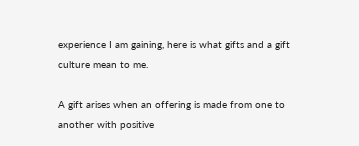experience I am gaining, here is what gifts and a gift culture mean to me.

A gift arises when an offering is made from one to another with positive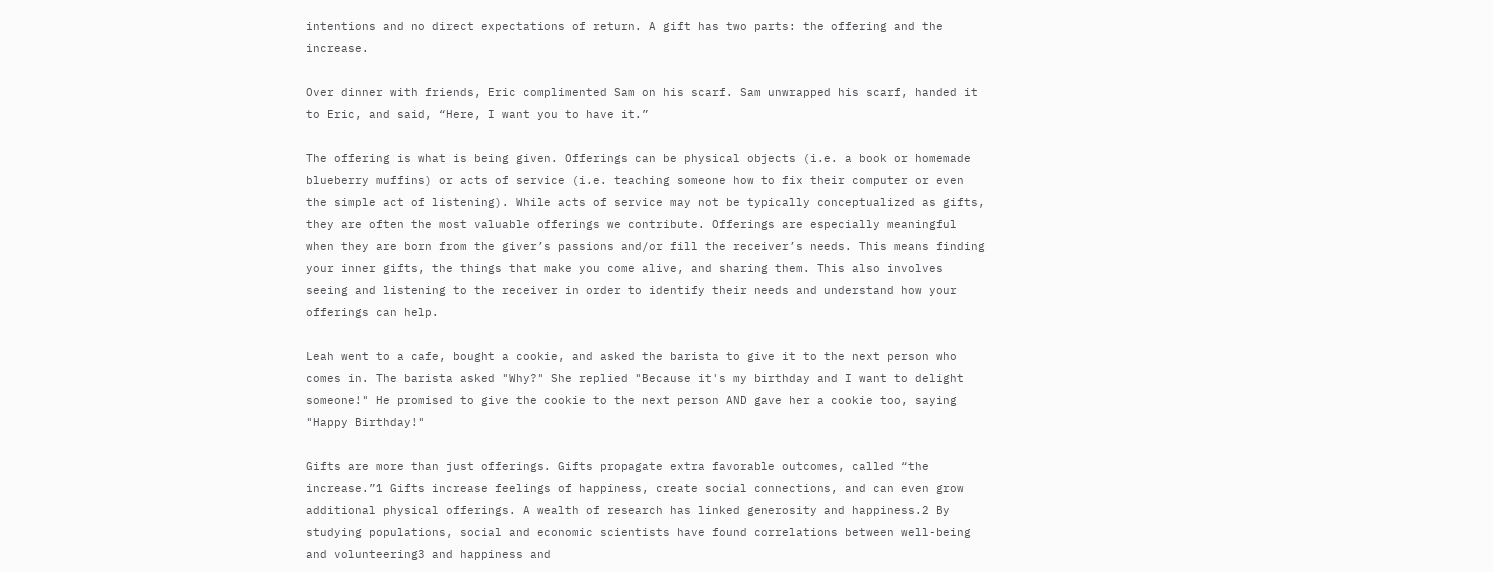intentions and no direct expectations of return. A gift has two parts: the offering and the increase.

Over dinner with friends, Eric complimented Sam on his scarf. Sam unwrapped his scarf, handed it to Eric, and said, “Here, I want you to have it.”

The offering is what is being given. Offerings can be physical objects (i.e. a book or homemade blueberry muffins) or acts of service (i.e. teaching someone how to fix their computer or even the simple act of listening). While acts of service may not be typically conceptualized as gifts, they are often the most valuable offerings we contribute. Offerings are especially meaningful when they are born from the giver’s passions and/or fill the receiver’s needs. This means finding your inner gifts, the things that make you come alive, and sharing them. This also involves seeing and listening to the receiver in order to identify their needs and understand how your offerings can help.

Leah went to a cafe, bought a cookie, and asked the barista to give it to the next person who comes in. The barista asked "Why?" She replied "Because it's my birthday and I want to delight someone!" He promised to give the cookie to the next person AND gave her a cookie too, saying "Happy Birthday!"

Gifts are more than just offerings. Gifts propagate extra favorable outcomes, called “the increase.”1 Gifts increase feelings of happiness, create social connections, and can even grow additional physical offerings. A wealth of research has linked generosity and happiness.2 By studying populations, social and economic scientists have found correlations between well-being and volunteering3 and happiness and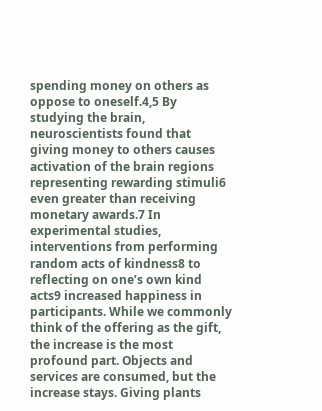spending money on others as oppose to oneself.4,5 By studying the brain, neuroscientists found that giving money to others causes activation of the brain regions representing rewarding stimuli6 even greater than receiving monetary awards.7 In experimental studies, interventions from performing random acts of kindness8 to reflecting on one’s own kind acts9 increased happiness in participants. While we commonly think of the offering as the gift, the increase is the most profound part. Objects and services are consumed, but the increase stays. Giving plants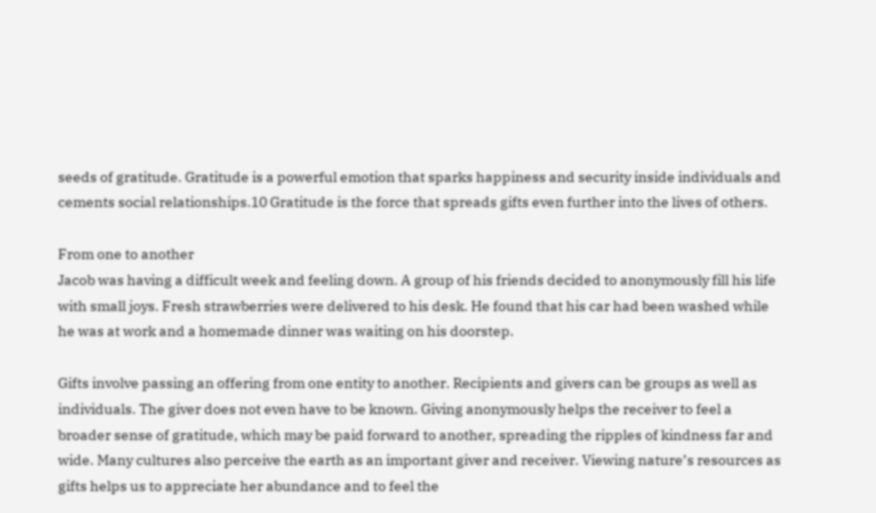seeds of gratitude. Gratitude is a powerful emotion that sparks happiness and security inside individuals and cements social relationships.10 Gratitude is the force that spreads gifts even further into the lives of others.

From one to another
Jacob was having a difficult week and feeling down. A group of his friends decided to anonymously fill his life with small joys. Fresh strawberries were delivered to his desk. He found that his car had been washed while he was at work and a homemade dinner was waiting on his doorstep.

Gifts involve passing an offering from one entity to another. Recipients and givers can be groups as well as individuals. The giver does not even have to be known. Giving anonymously helps the receiver to feel a broader sense of gratitude, which may be paid forward to another, spreading the ripples of kindness far and wide. Many cultures also perceive the earth as an important giver and receiver. Viewing nature’s resources as gifts helps us to appreciate her abundance and to feel the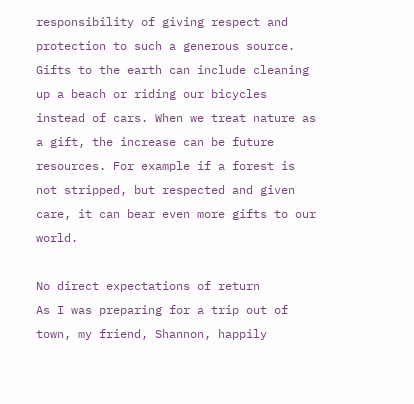responsibility of giving respect and protection to such a generous source. Gifts to the earth can include cleaning up a beach or riding our bicycles instead of cars. When we treat nature as a gift, the increase can be future resources. For example if a forest is not stripped, but respected and given care, it can bear even more gifts to our world.

No direct expectations of return
As I was preparing for a trip out of town, my friend, Shannon, happily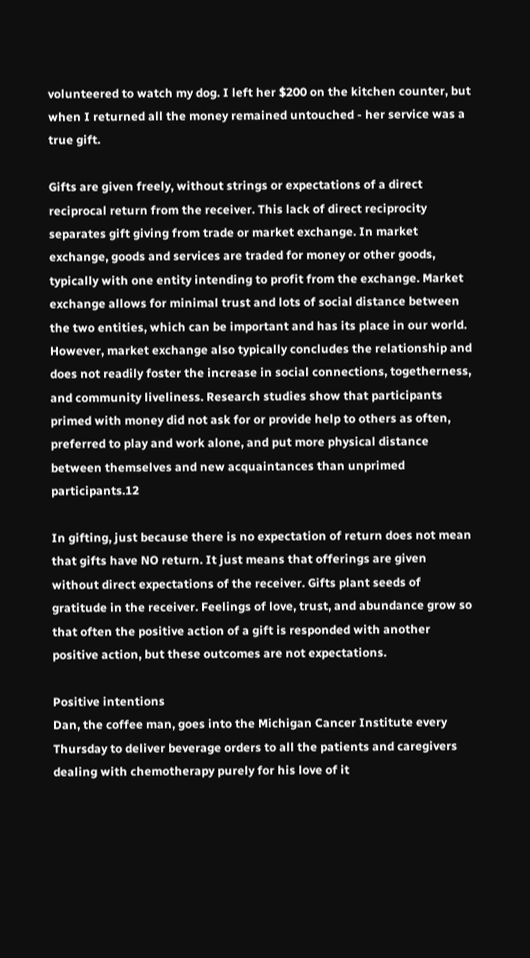volunteered to watch my dog. I left her $200 on the kitchen counter, but when I returned all the money remained untouched - her service was a true gift.

Gifts are given freely, without strings or expectations of a direct reciprocal return from the receiver. This lack of direct reciprocity separates gift giving from trade or market exchange. In market exchange, goods and services are traded for money or other goods, typically with one entity intending to profit from the exchange. Market exchange allows for minimal trust and lots of social distance between the two entities, which can be important and has its place in our world. However, market exchange also typically concludes the relationship and does not readily foster the increase in social connections, togetherness, and community liveliness. Research studies show that participants primed with money did not ask for or provide help to others as often, preferred to play and work alone, and put more physical distance between themselves and new acquaintances than unprimed participants.12

In gifting, just because there is no expectation of return does not mean that gifts have NO return. It just means that offerings are given without direct expectations of the receiver. Gifts plant seeds of gratitude in the receiver. Feelings of love, trust, and abundance grow so that often the positive action of a gift is responded with another positive action, but these outcomes are not expectations.

Positive intentions
Dan, the coffee man, goes into the Michigan Cancer Institute every Thursday to deliver beverage orders to all the patients and caregivers dealing with chemotherapy purely for his love of it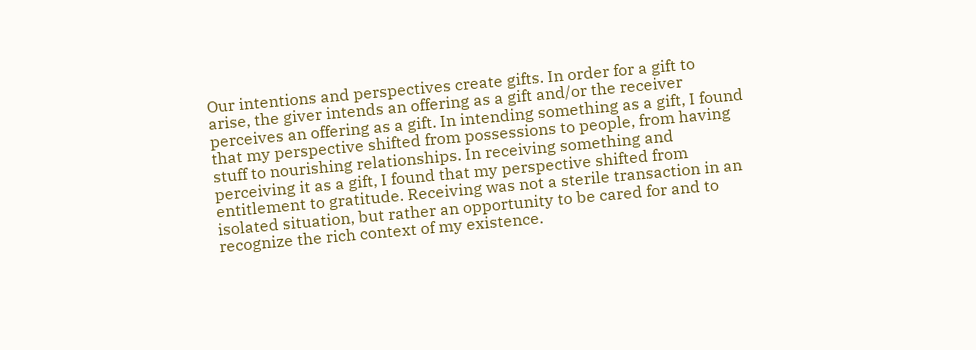Our intentions and perspectives create gifts. In order for a gift to arise, the giver intends an offering as a gift and/or the receiver perceives an offering as a gift. In intending something as a gift, I found that my perspective shifted from possessions to people, from having stuff to nourishing relationships. In receiving something and perceiving it as a gift, I found that my perspective shifted from entitlement to gratitude. Receiving was not a sterile transaction in an isolated situation, but rather an opportunity to be cared for and to recognize the rich context of my existence.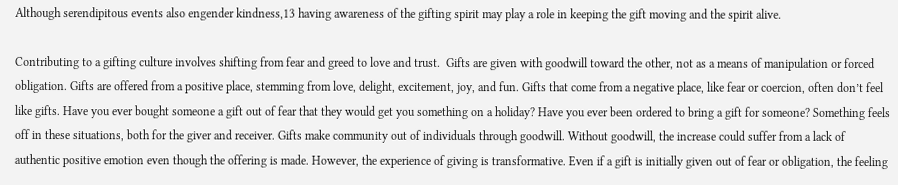Although serendipitous events also engender kindness,13 having awareness of the gifting spirit may play a role in keeping the gift moving and the spirit alive.

Contributing to a gifting culture involves shifting from fear and greed to love and trust.  Gifts are given with goodwill toward the other, not as a means of manipulation or forced obligation. Gifts are offered from a positive place, stemming from love, delight, excitement, joy, and fun. Gifts that come from a negative place, like fear or coercion, often don’t feel like gifts. Have you ever bought someone a gift out of fear that they would get you something on a holiday? Have you ever been ordered to bring a gift for someone? Something feels off in these situations, both for the giver and receiver. Gifts make community out of individuals through goodwill. Without goodwill, the increase could suffer from a lack of authentic positive emotion even though the offering is made. However, the experience of giving is transformative. Even if a gift is initially given out of fear or obligation, the feeling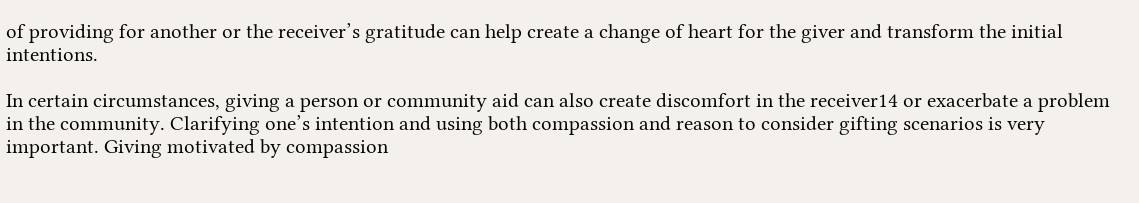of providing for another or the receiver’s gratitude can help create a change of heart for the giver and transform the initial intentions.

In certain circumstances, giving a person or community aid can also create discomfort in the receiver14 or exacerbate a problem in the community. Clarifying one’s intention and using both compassion and reason to consider gifting scenarios is very important. Giving motivated by compassion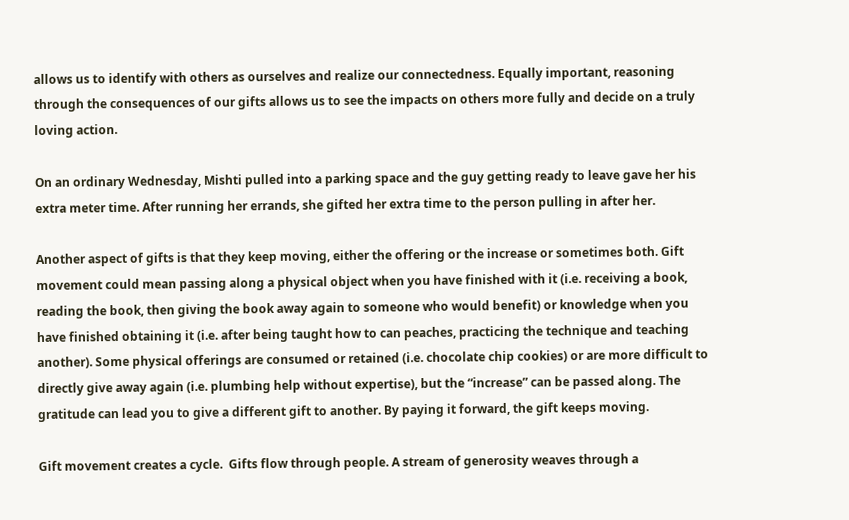allows us to identify with others as ourselves and realize our connectedness. Equally important, reasoning through the consequences of our gifts allows us to see the impacts on others more fully and decide on a truly loving action.

On an ordinary Wednesday, Mishti pulled into a parking space and the guy getting ready to leave gave her his extra meter time. After running her errands, she gifted her extra time to the person pulling in after her.

Another aspect of gifts is that they keep moving, either the offering or the increase or sometimes both. Gift movement could mean passing along a physical object when you have finished with it (i.e. receiving a book, reading the book, then giving the book away again to someone who would benefit) or knowledge when you have finished obtaining it (i.e. after being taught how to can peaches, practicing the technique and teaching another). Some physical offerings are consumed or retained (i.e. chocolate chip cookies) or are more difficult to directly give away again (i.e. plumbing help without expertise), but the “increase” can be passed along. The gratitude can lead you to give a different gift to another. By paying it forward, the gift keeps moving.

Gift movement creates a cycle.  Gifts flow through people. A stream of generosity weaves through a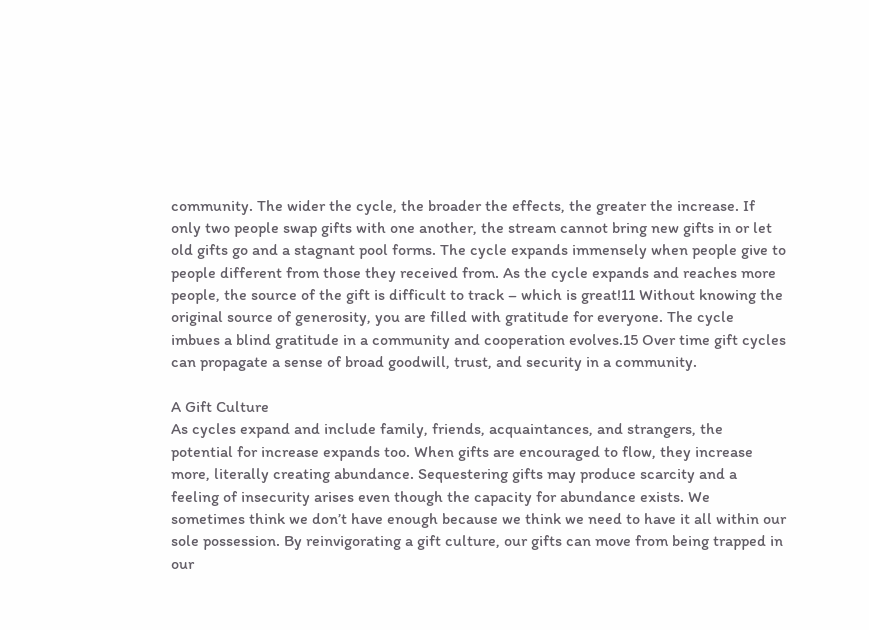community. The wider the cycle, the broader the effects, the greater the increase. If only two people swap gifts with one another, the stream cannot bring new gifts in or let old gifts go and a stagnant pool forms. The cycle expands immensely when people give to people different from those they received from. As the cycle expands and reaches more people, the source of the gift is difficult to track – which is great!11 Without knowing the original source of generosity, you are filled with gratitude for everyone. The cycle imbues a blind gratitude in a community and cooperation evolves.15 Over time gift cycles can propagate a sense of broad goodwill, trust, and security in a community.

A Gift Culture
As cycles expand and include family, friends, acquaintances, and strangers, the potential for increase expands too. When gifts are encouraged to flow, they increase more, literally creating abundance. Sequestering gifts may produce scarcity and a feeling of insecurity arises even though the capacity for abundance exists. We sometimes think we don’t have enough because we think we need to have it all within our sole possession. By reinvigorating a gift culture, our gifts can move from being trapped in our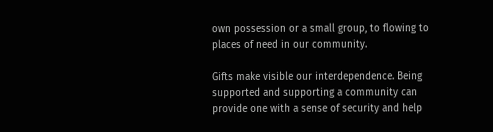own possession or a small group, to flowing to places of need in our community.

Gifts make visible our interdependence. Being supported and supporting a community can provide one with a sense of security and help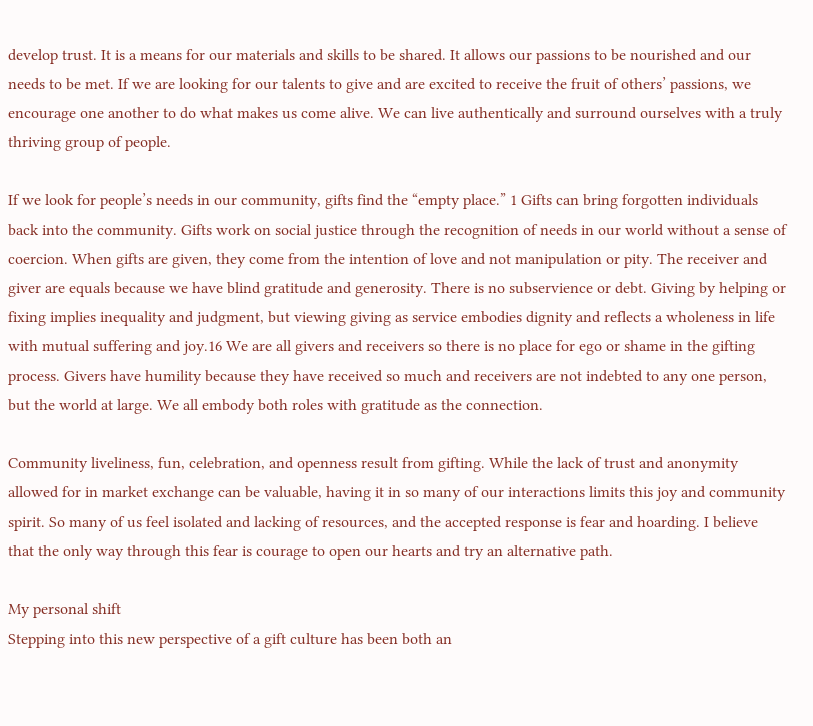develop trust. It is a means for our materials and skills to be shared. It allows our passions to be nourished and our needs to be met. If we are looking for our talents to give and are excited to receive the fruit of others’ passions, we encourage one another to do what makes us come alive. We can live authentically and surround ourselves with a truly thriving group of people.

If we look for people’s needs in our community, gifts find the “empty place.” 1 Gifts can bring forgotten individuals back into the community. Gifts work on social justice through the recognition of needs in our world without a sense of coercion. When gifts are given, they come from the intention of love and not manipulation or pity. The receiver and giver are equals because we have blind gratitude and generosity. There is no subservience or debt. Giving by helping or fixing implies inequality and judgment, but viewing giving as service embodies dignity and reflects a wholeness in life with mutual suffering and joy.16 We are all givers and receivers so there is no place for ego or shame in the gifting process. Givers have humility because they have received so much and receivers are not indebted to any one person, but the world at large. We all embody both roles with gratitude as the connection.

Community liveliness, fun, celebration, and openness result from gifting. While the lack of trust and anonymity allowed for in market exchange can be valuable, having it in so many of our interactions limits this joy and community spirit. So many of us feel isolated and lacking of resources, and the accepted response is fear and hoarding. I believe that the only way through this fear is courage to open our hearts and try an alternative path.

My personal shift
Stepping into this new perspective of a gift culture has been both an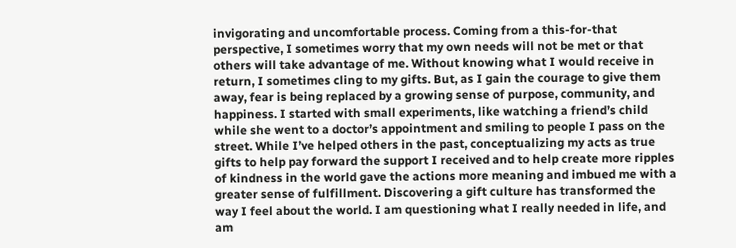invigorating and uncomfortable process. Coming from a this-for-that perspective, I sometimes worry that my own needs will not be met or that others will take advantage of me. Without knowing what I would receive in return, I sometimes cling to my gifts. But, as I gain the courage to give them away, fear is being replaced by a growing sense of purpose, community, and happiness. I started with small experiments, like watching a friend’s child while she went to a doctor’s appointment and smiling to people I pass on the street. While I’ve helped others in the past, conceptualizing my acts as true gifts to help pay forward the support I received and to help create more ripples of kindness in the world gave the actions more meaning and imbued me with a greater sense of fulfillment. Discovering a gift culture has transformed the way I feel about the world. I am questioning what I really needed in life, and am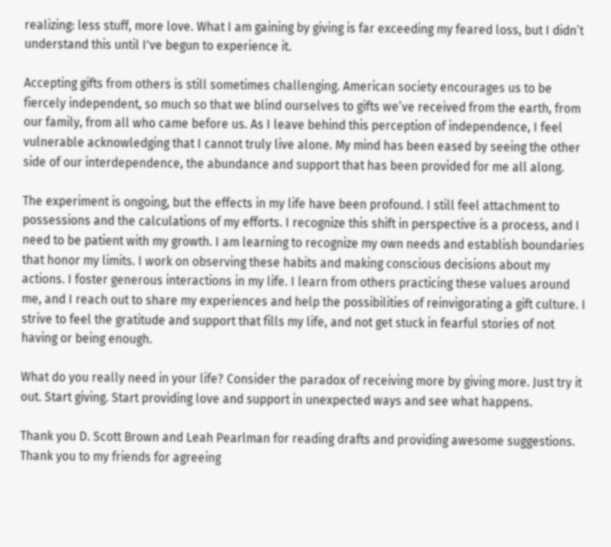realizing: less stuff, more love. What I am gaining by giving is far exceeding my feared loss, but I didn’t understand this until I've begun to experience it.

Accepting gifts from others is still sometimes challenging. American society encourages us to be fiercely independent, so much so that we blind ourselves to gifts we’ve received from the earth, from our family, from all who came before us. As I leave behind this perception of independence, I feel vulnerable acknowledging that I cannot truly live alone. My mind has been eased by seeing the other side of our interdependence, the abundance and support that has been provided for me all along.

The experiment is ongoing, but the effects in my life have been profound. I still feel attachment to possessions and the calculations of my efforts. I recognize this shift in perspective is a process, and I need to be patient with my growth. I am learning to recognize my own needs and establish boundaries that honor my limits. I work on observing these habits and making conscious decisions about my actions. I foster generous interactions in my life. I learn from others practicing these values around me, and I reach out to share my experiences and help the possibilities of reinvigorating a gift culture. I strive to feel the gratitude and support that fills my life, and not get stuck in fearful stories of not having or being enough.

What do you really need in your life? Consider the paradox of receiving more by giving more. Just try it out. Start giving. Start providing love and support in unexpected ways and see what happens.

Thank you D. Scott Brown and Leah Pearlman for reading drafts and providing awesome suggestions. Thank you to my friends for agreeing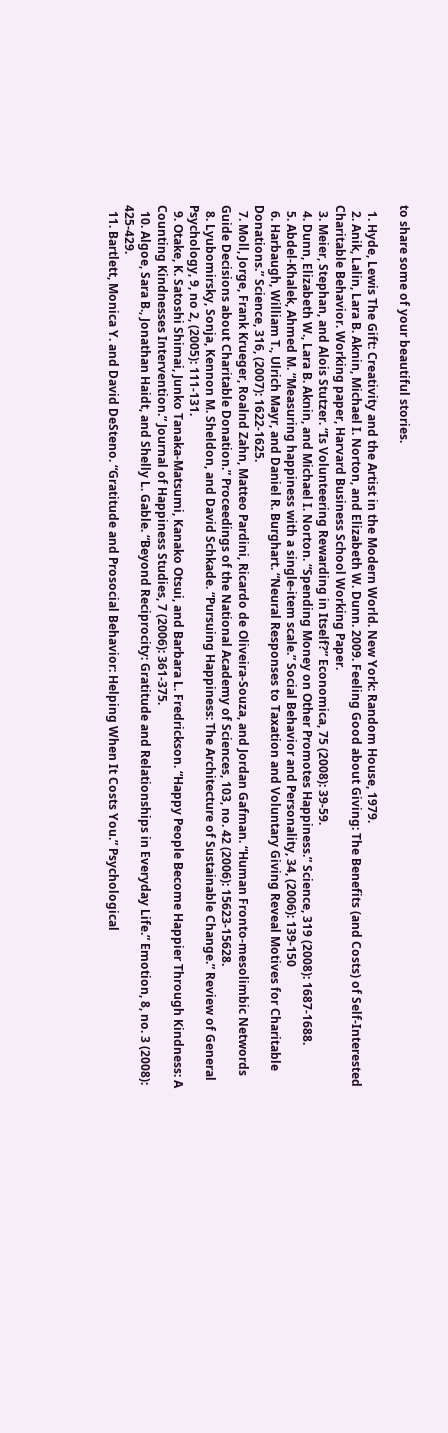to share some of your beautiful stories.

  1. Hyde, Lewis The Gift: Creativity and the Artist in the Modern World. New York: Random House, 1979.
  2. Anik, Lalin, Lara B. Aknin, Michael I. Norton, and Elizabeth W. Dunn. 2009. Feeling Good about Giving: The Benefits (and Costs) of Self-Interested Charitable Behavior. Working paper, Harvard Business School Working Paper.
  3. Meier, Stephan, and Alois Stutzer. “Is Volunteering Rewarding in Itself?” Economica, 75 (2008): 39-59.
  4. Dunn, Elizabeth W., Lara B. Aknin, and Michael I. Norton. “Spending Money on Other Promotes Happiness.” Science, 319 (2008): 1687-1688.
  5. Abdel-Khalek, Ahmed M. “Measuring happiness with a single-item scale.” Social Behavior and Personality, 34, (2006): 139-150
  6. Harbaugh, William T., Ulrich Mayr, and Daniel R. Burghart. “Neural Responses to Taxation and Voluntary Giving Reveal Motives for Charitable Donations.” Science, 316, (2007): 1622-1625.
  7. Moll, Jorge, Frank Krueger, Roalnd Zahn, Matteo Pardini, Ricardo de Oliveira-Souza, and Jordan Gafman. “Human Fronto-mesolimbic Networds Guide Decisions about Charitable Donation.” Proceedings of the National Academy of Sciences, 103, no. 42 (2006): 15623-15628.
  8. Lyubomirsky, Sonja, Kennon M. Sheldon, and David Schkade. “Pursuing Happiness: The Architecture of Sustainable Change.” Review of General Psychology, 9, no 2, (2005): 111-131.
  9. Otake, K. Satoshi Shimai, Junko Tanaka-Matsumi, Kanako Otsui, and Barbara L. Fredrickson. “Happy People Become Happier Through Kindness: A Counting Kindnesses Intervention.” Journal of Happiness Studies, 7 (2006): 361-375.
  10. Algoe, Sara B., Jonathan Haidt, and Shelly L. Gable. “Beyond Reciprocity: Gratitude and Relationships in Everyday Life.” Emotion, 8, no. 3 (2008): 425-429.
  11. Bartlett, Monica Y. and David DeSteno. “Gratitude and Prosocial Behavior: Helping When It Costs You.” Psychological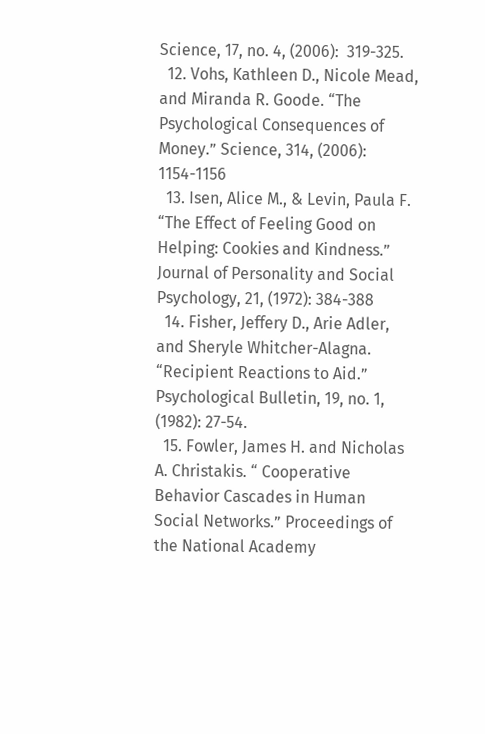Science, 17, no. 4, (2006):  319-325.
  12. Vohs, Kathleen D., Nicole Mead, and Miranda R. Goode. “The Psychological Consequences of Money.” Science, 314, (2006): 1154-1156
  13. Isen, Alice M., & Levin, Paula F. “The Effect of Feeling Good on Helping: Cookies and Kindness.” Journal of Personality and Social Psychology, 21, (1972): 384-388
  14. Fisher, Jeffery D., Arie Adler, and Sheryle Whitcher-Alagna. “Recipient Reactions to Aid.” Psychological Bulletin, 19, no. 1, (1982): 27-54.
  15. Fowler, James H. and Nicholas A. Christakis. “ Cooperative Behavior Cascades in Human Social Networks.” Proceedings of the National Academy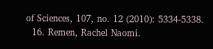of Sciences, 107, no. 12 (2010): 5334-5338.
  16. Remen, Rachel Naomi.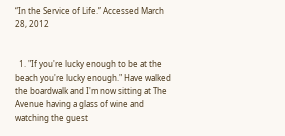“In the Service of Life.” Accessed March 28, 2012


  1. "If you're lucky enough to be at the beach you're lucky enough." Have walked the boardwalk and I'm now sitting at The Avenue having a glass of wine and watching the guest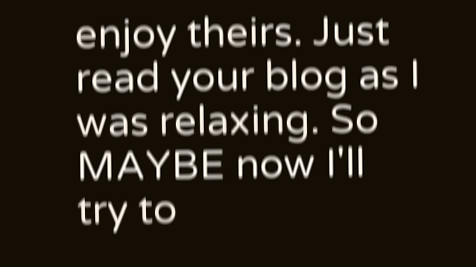enjoy theirs. Just read your blog as I was relaxing. So MAYBE now I'll try to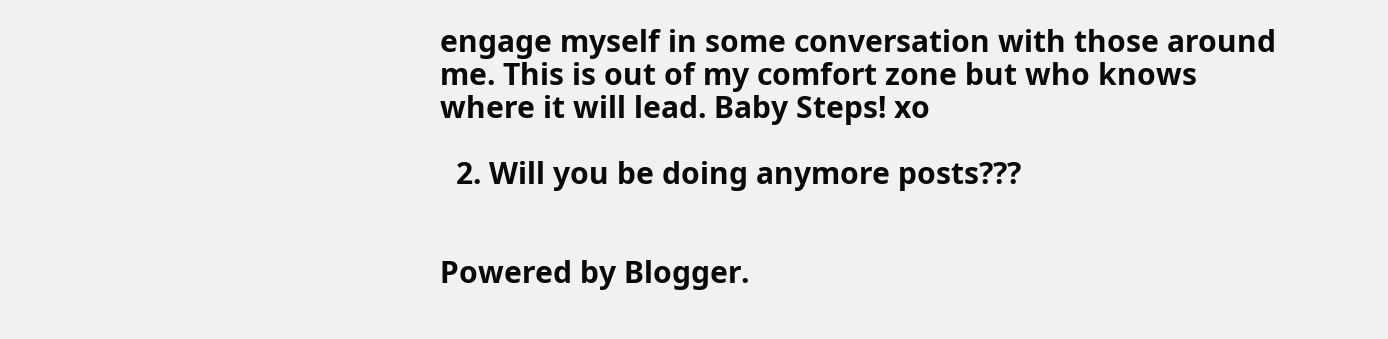engage myself in some conversation with those around me. This is out of my comfort zone but who knows where it will lead. Baby Steps! xo

  2. Will you be doing anymore posts???


Powered by Blogger.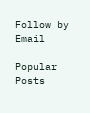Follow by Email

Popular Posts